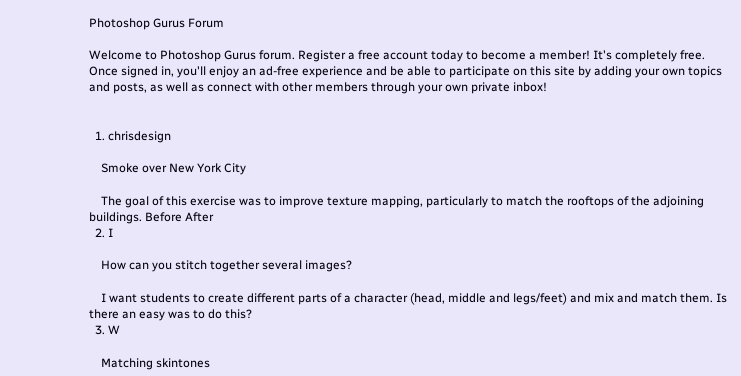Photoshop Gurus Forum

Welcome to Photoshop Gurus forum. Register a free account today to become a member! It's completely free. Once signed in, you'll enjoy an ad-free experience and be able to participate on this site by adding your own topics and posts, as well as connect with other members through your own private inbox!


  1. chrisdesign

    Smoke over New York City

    The goal of this exercise was to improve texture mapping, particularly to match the rooftops of the adjoining buildings. Before After
  2. I

    How can you stitch together several images?

    I want students to create different parts of a character (head, middle and legs/feet) and mix and match them. Is there an easy was to do this?
  3. W

    Matching skintones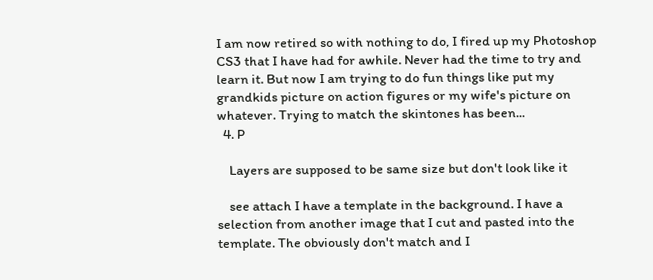I am now retired so with nothing to do, I fired up my Photoshop CS3 that I have had for awhile. Never had the time to try and learn it. But now I am trying to do fun things like put my grandkids picture on action figures or my wife's picture on whatever. Trying to match the skintones has been...
  4. P

    Layers are supposed to be same size but don't look like it

    see attach I have a template in the background. I have a selection from another image that I cut and pasted into the template. The obviously don't match and I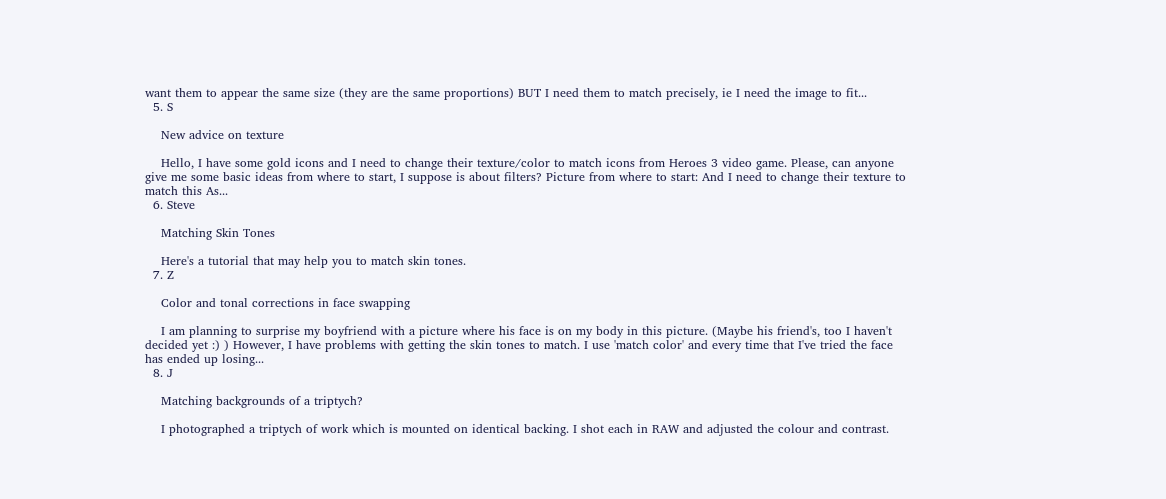want them to appear the same size (they are the same proportions) BUT I need them to match precisely, ie I need the image to fit...
  5. S

    New advice on texture

    Hello, I have some gold icons and I need to change their texture/color to match icons from Heroes 3 video game. Please, can anyone give me some basic ideas from where to start, I suppose is about filters? Picture from where to start: And I need to change their texture to match this As...
  6. Steve

    Matching Skin Tones

    Here's a tutorial that may help you to match skin tones.
  7. Z

    Color and tonal corrections in face swapping

    I am planning to surprise my boyfriend with a picture where his face is on my body in this picture. (Maybe his friend's, too I haven't decided yet :) ) However, I have problems with getting the skin tones to match. I use 'match color' and every time that I've tried the face has ended up losing...
  8. J

    Matching backgrounds of a triptych?

    I photographed a triptych of work which is mounted on identical backing. I shot each in RAW and adjusted the colour and contrast.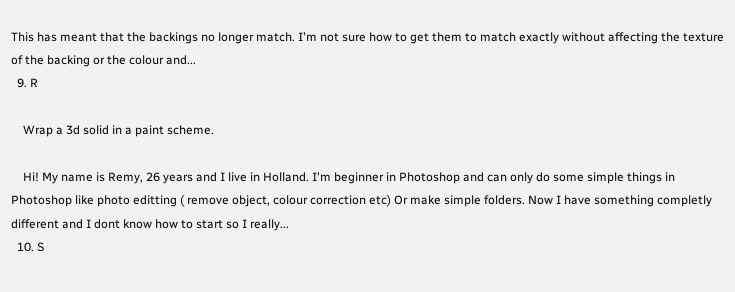This has meant that the backings no longer match. I'm not sure how to get them to match exactly without affecting the texture of the backing or the colour and...
  9. R

    Wrap a 3d solid in a paint scheme.

    Hi! My name is Remy, 26 years and I live in Holland. I'm beginner in Photoshop and can only do some simple things in Photoshop like photo editting ( remove object, colour correction etc) Or make simple folders. Now I have something completly different and I dont know how to start so I really...
  10. S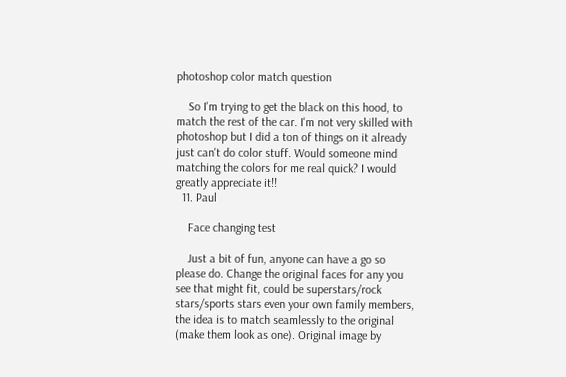photoshop color match question

    So I'm trying to get the black on this hood, to match the rest of the car. I'm not very skilled with photoshop but I did a ton of things on it already just can't do color stuff. Would someone mind matching the colors for me real quick? I would greatly appreciate it!!
  11. Paul

    Face changing test

    Just a bit of fun, anyone can have a go so please do. Change the original faces for any you see that might fit, could be superstars/rock stars/sports stars even your own family members, the idea is to match seamlessly to the original (make them look as one). Original image by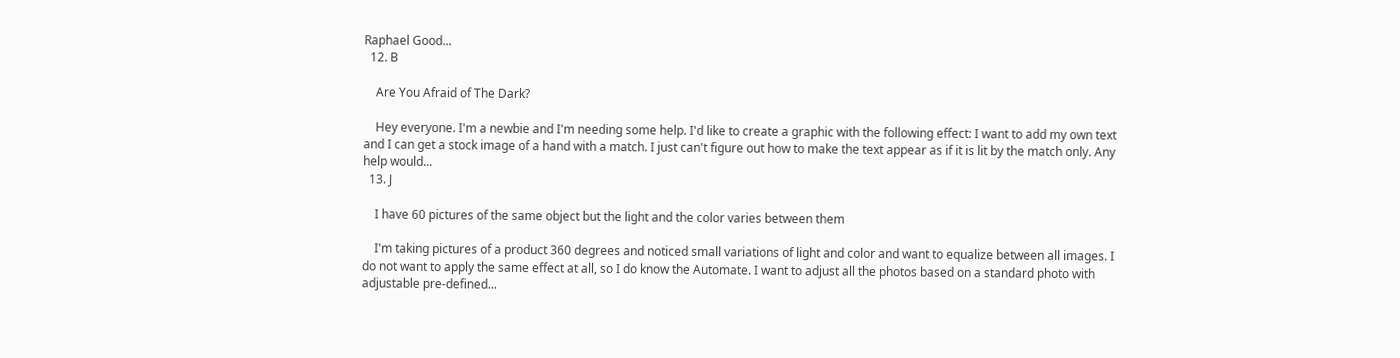Raphael Good...
  12. B

    Are You Afraid of The Dark?

    Hey everyone. I'm a newbie and I'm needing some help. I'd like to create a graphic with the following effect: I want to add my own text and I can get a stock image of a hand with a match. I just can't figure out how to make the text appear as if it is lit by the match only. Any help would...
  13. J

    I have 60 pictures of the same object but the light and the color varies between them

    I'm taking pictures of a product 360 degrees and noticed small variations of light and color and want to equalize between all images. I do not want to apply the same effect at all, so I do know the Automate. I want to adjust all the photos based on a standard photo with adjustable pre-defined...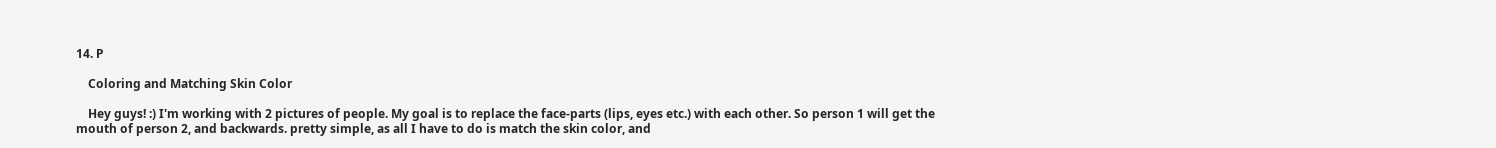14. P

    Coloring and Matching Skin Color

    Hey guys! :) I'm working with 2 pictures of people. My goal is to replace the face-parts (lips, eyes etc.) with each other. So person 1 will get the mouth of person 2, and backwards. pretty simple, as all I have to do is match the skin color, and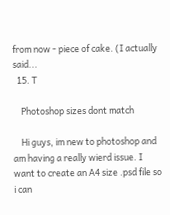from now - piece of cake. (I actually said...
  15. T

    Photoshop sizes dont match

    Hi guys, im new to photoshop and am having a really wierd issue. I want to create an A4 size .psd file so i can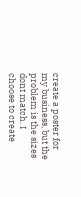create a poster for my business, but the problem is the sizes dont match. I choose to create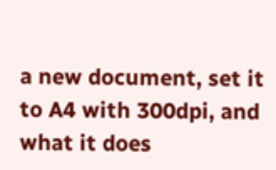a new document, set it to A4 with 300dpi, and what it does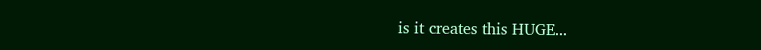is it creates this HUGE...